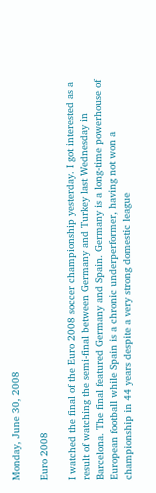Monday, June 30, 2008

Euro 2008

I watched the final of the Euro 2008 soccer championship yesterday. I got interested as a result of watching the semi-final between Germany and Turkey last Wednesday in Barcelona. The final featured Germany and Spain. Germany is a long-time powerhouse of European football while Spain is a chronic underperformer, having not won a championship in 44 years despite a very strong domestic league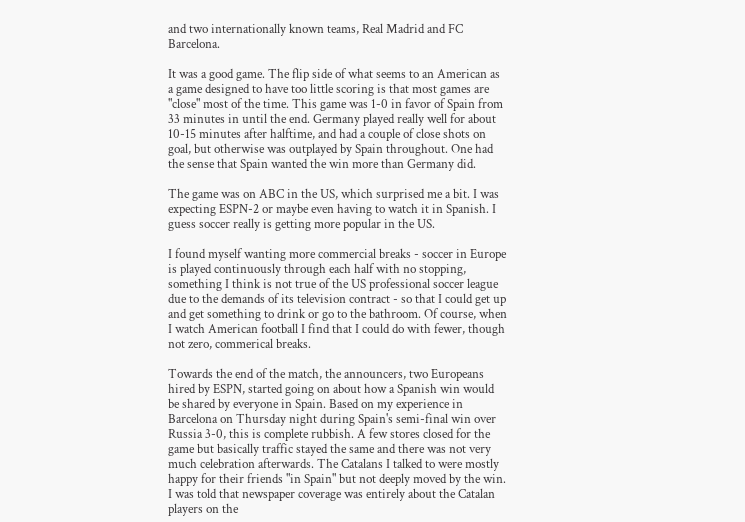and two internationally known teams, Real Madrid and FC Barcelona.

It was a good game. The flip side of what seems to an American as a game designed to have too little scoring is that most games are "close" most of the time. This game was 1-0 in favor of Spain from 33 minutes in until the end. Germany played really well for about 10-15 minutes after halftime, and had a couple of close shots on goal, but otherwise was outplayed by Spain throughout. One had the sense that Spain wanted the win more than Germany did.

The game was on ABC in the US, which surprised me a bit. I was expecting ESPN-2 or maybe even having to watch it in Spanish. I guess soccer really is getting more popular in the US.

I found myself wanting more commercial breaks - soccer in Europe is played continuously through each half with no stopping, something I think is not true of the US professional soccer league due to the demands of its television contract - so that I could get up and get something to drink or go to the bathroom. Of course, when I watch American football I find that I could do with fewer, though not zero, commerical breaks.

Towards the end of the match, the announcers, two Europeans hired by ESPN, started going on about how a Spanish win would be shared by everyone in Spain. Based on my experience in Barcelona on Thursday night during Spain's semi-final win over Russia 3-0, this is complete rubbish. A few stores closed for the game but basically traffic stayed the same and there was not very much celebration afterwards. The Catalans I talked to were mostly happy for their friends "in Spain" but not deeply moved by the win. I was told that newspaper coverage was entirely about the Catalan players on the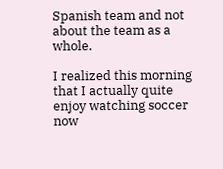Spanish team and not about the team as a whole.

I realized this morning that I actually quite enjoy watching soccer now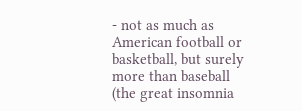- not as much as American football or basketball, but surely more than baseball (the great insomnia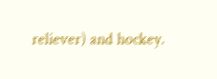reliever) and hockey.